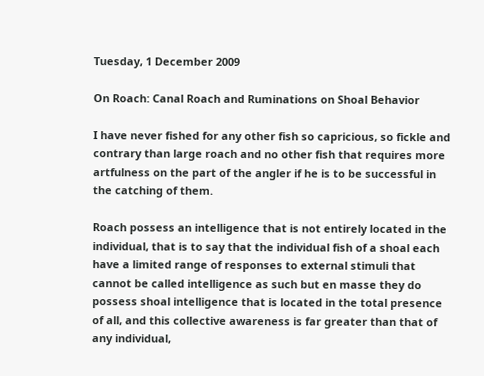Tuesday, 1 December 2009

On Roach: Canal Roach and Ruminations on Shoal Behavior

I have never fished for any other fish so capricious, so fickle and contrary than large roach and no other fish that requires more artfulness on the part of the angler if he is to be successful in the catching of them.

Roach possess an intelligence that is not entirely located in the individual, that is to say that the individual fish of a shoal each have a limited range of responses to external stimuli that cannot be called intelligence as such but en masse they do possess shoal intelligence that is located in the total presence of all, and this collective awareness is far greater than that of any individual,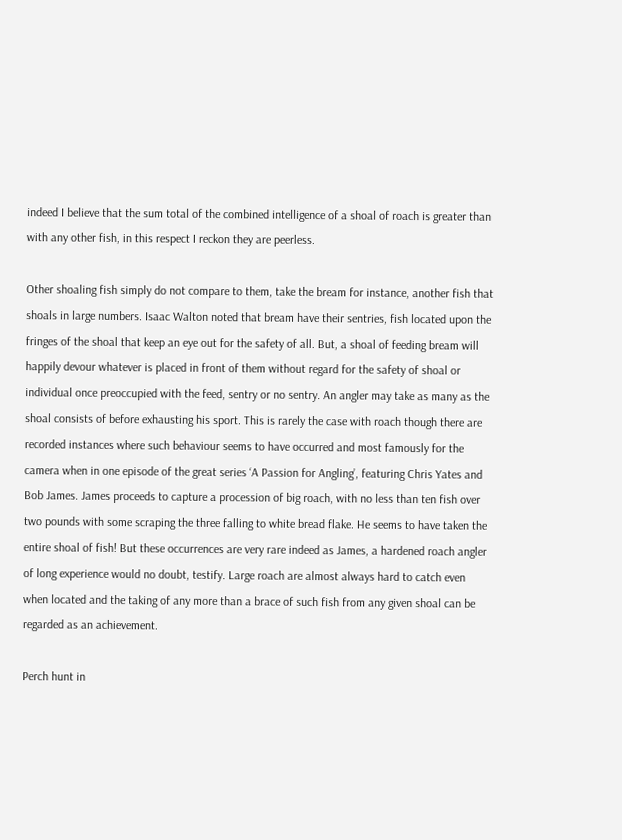indeed I believe that the sum total of the combined intelligence of a shoal of roach is greater than with any other fish, in this respect I reckon they are peerless.

Other shoaling fish simply do not compare to them, take the bream for instance, another fish that shoals in large numbers. Isaac Walton noted that bream have their sentries, fish located upon the fringes of the shoal that keep an eye out for the safety of all. But, a shoal of feeding bream will happily devour whatever is placed in front of them without regard for the safety of shoal or individual once preoccupied with the feed, sentry or no sentry. An angler may take as many as the shoal consists of before exhausting his sport. This is rarely the case with roach though there are recorded instances where such behaviour seems to have occurred and most famously for the camera when in one episode of the great series ‘A Passion for Angling’, featuring Chris Yates and Bob James. James proceeds to capture a procession of big roach, with no less than ten fish over two pounds with some scraping the three falling to white bread flake. He seems to have taken the entire shoal of fish! But these occurrences are very rare indeed as James, a hardened roach angler of long experience would no doubt, testify. Large roach are almost always hard to catch even when located and the taking of any more than a brace of such fish from any given shoal can be regarded as an achievement.

Perch hunt in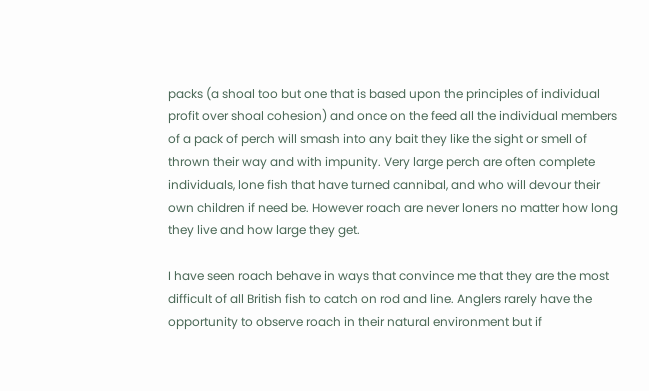packs (a shoal too but one that is based upon the principles of individual profit over shoal cohesion) and once on the feed all the individual members of a pack of perch will smash into any bait they like the sight or smell of thrown their way and with impunity. Very large perch are often complete individuals, lone fish that have turned cannibal, and who will devour their own children if need be. However roach are never loners no matter how long they live and how large they get.

I have seen roach behave in ways that convince me that they are the most difficult of all British fish to catch on rod and line. Anglers rarely have the opportunity to observe roach in their natural environment but if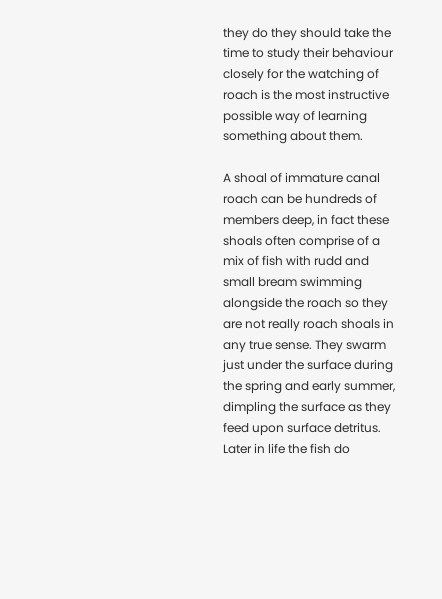they do they should take the time to study their behaviour closely for the watching of roach is the most instructive possible way of learning something about them.

A shoal of immature canal roach can be hundreds of members deep, in fact these shoals often comprise of a mix of fish with rudd and small bream swimming alongside the roach so they are not really roach shoals in any true sense. They swarm just under the surface during the spring and early summer, dimpling the surface as they feed upon surface detritus. Later in life the fish do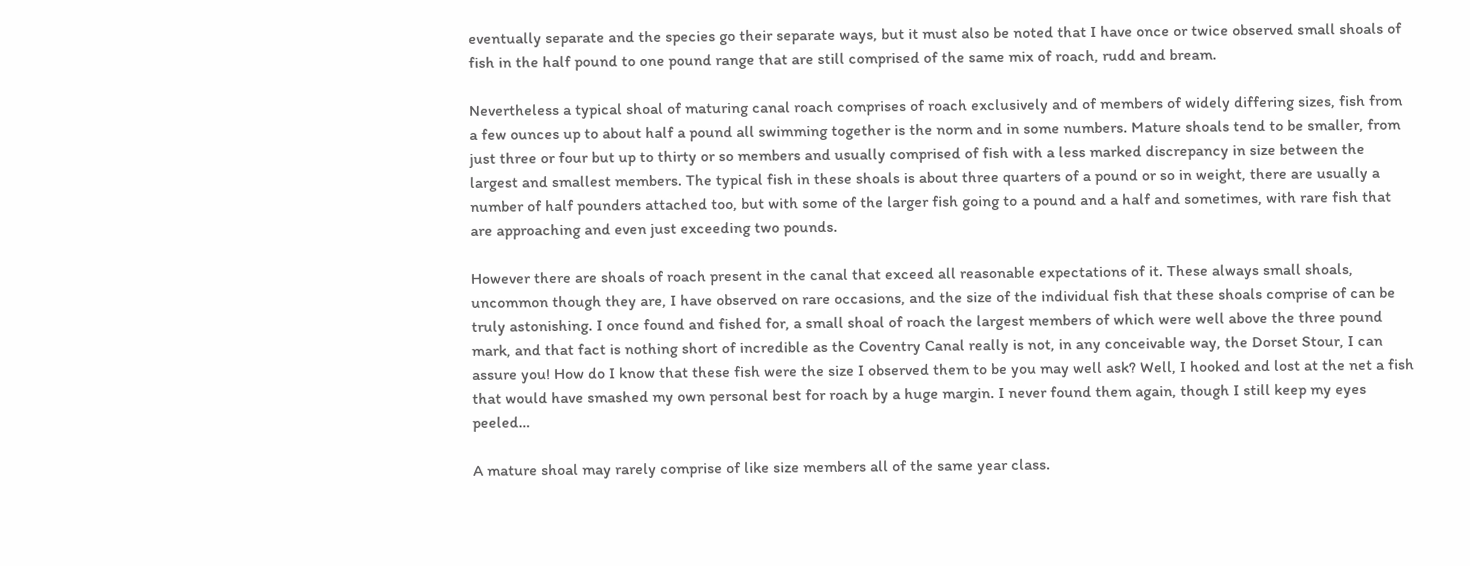eventually separate and the species go their separate ways, but it must also be noted that I have once or twice observed small shoals of fish in the half pound to one pound range that are still comprised of the same mix of roach, rudd and bream.

Nevertheless a typical shoal of maturing canal roach comprises of roach exclusively and of members of widely differing sizes, fish from a few ounces up to about half a pound all swimming together is the norm and in some numbers. Mature shoals tend to be smaller, from just three or four but up to thirty or so members and usually comprised of fish with a less marked discrepancy in size between the largest and smallest members. The typical fish in these shoals is about three quarters of a pound or so in weight, there are usually a number of half pounders attached too, but with some of the larger fish going to a pound and a half and sometimes, with rare fish that are approaching and even just exceeding two pounds.

However there are shoals of roach present in the canal that exceed all reasonable expectations of it. These always small shoals, uncommon though they are, I have observed on rare occasions, and the size of the individual fish that these shoals comprise of can be truly astonishing. I once found and fished for, a small shoal of roach the largest members of which were well above the three pound mark, and that fact is nothing short of incredible as the Coventry Canal really is not, in any conceivable way, the Dorset Stour, I can assure you! How do I know that these fish were the size I observed them to be you may well ask? Well, I hooked and lost at the net a fish that would have smashed my own personal best for roach by a huge margin. I never found them again, though I still keep my eyes peeled…

A mature shoal may rarely comprise of like size members all of the same year class.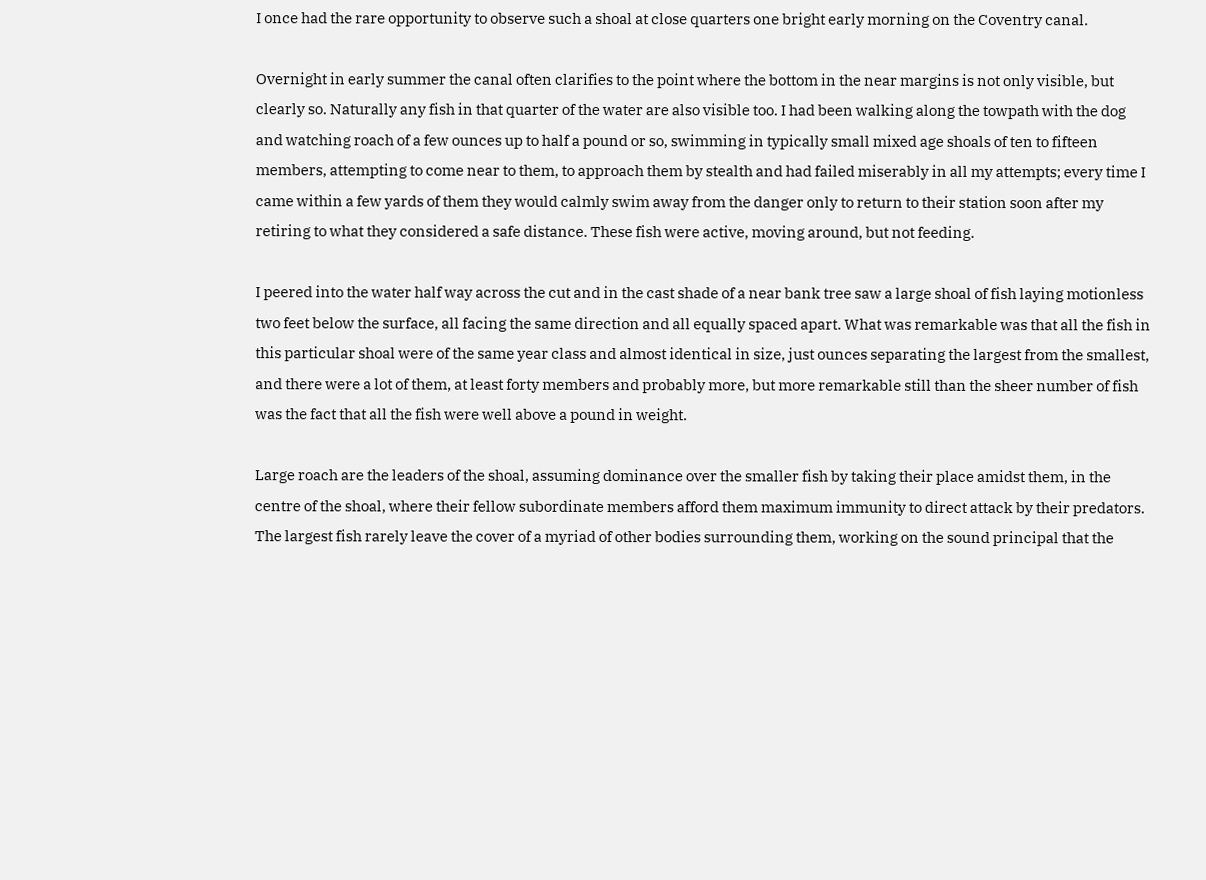I once had the rare opportunity to observe such a shoal at close quarters one bright early morning on the Coventry canal.

Overnight in early summer the canal often clarifies to the point where the bottom in the near margins is not only visible, but clearly so. Naturally any fish in that quarter of the water are also visible too. I had been walking along the towpath with the dog and watching roach of a few ounces up to half a pound or so, swimming in typically small mixed age shoals of ten to fifteen members, attempting to come near to them, to approach them by stealth and had failed miserably in all my attempts; every time I came within a few yards of them they would calmly swim away from the danger only to return to their station soon after my retiring to what they considered a safe distance. These fish were active, moving around, but not feeding.

I peered into the water half way across the cut and in the cast shade of a near bank tree saw a large shoal of fish laying motionless two feet below the surface, all facing the same direction and all equally spaced apart. What was remarkable was that all the fish in this particular shoal were of the same year class and almost identical in size, just ounces separating the largest from the smallest, and there were a lot of them, at least forty members and probably more, but more remarkable still than the sheer number of fish was the fact that all the fish were well above a pound in weight.

Large roach are the leaders of the shoal, assuming dominance over the smaller fish by taking their place amidst them, in the centre of the shoal, where their fellow subordinate members afford them maximum immunity to direct attack by their predators. The largest fish rarely leave the cover of a myriad of other bodies surrounding them, working on the sound principal that the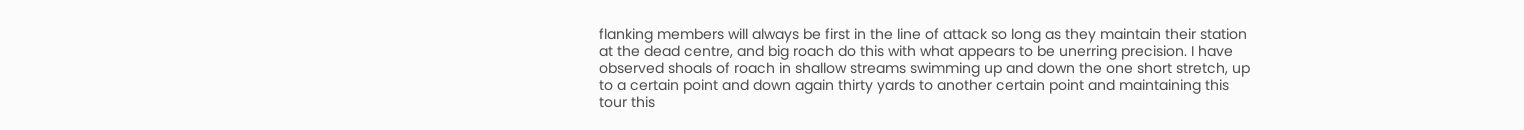flanking members will always be first in the line of attack so long as they maintain their station at the dead centre, and big roach do this with what appears to be unerring precision. I have observed shoals of roach in shallow streams swimming up and down the one short stretch, up to a certain point and down again thirty yards to another certain point and maintaining this tour this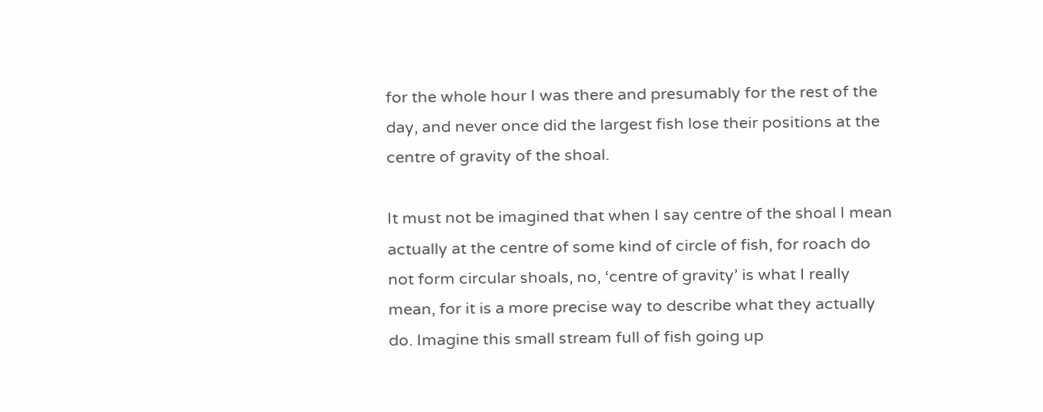for the whole hour I was there and presumably for the rest of the day, and never once did the largest fish lose their positions at the centre of gravity of the shoal.

It must not be imagined that when I say centre of the shoal I mean actually at the centre of some kind of circle of fish, for roach do not form circular shoals, no, ‘centre of gravity’ is what I really mean, for it is a more precise way to describe what they actually do. Imagine this small stream full of fish going up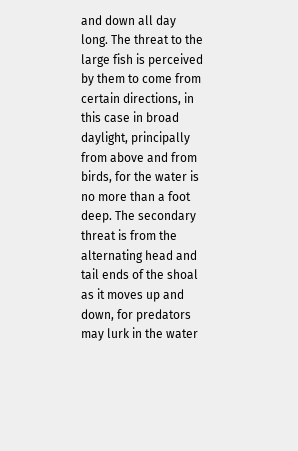and down all day long. The threat to the large fish is perceived by them to come from certain directions, in this case in broad daylight, principally from above and from birds, for the water is no more than a foot deep. The secondary threat is from the alternating head and tail ends of the shoal as it moves up and down, for predators may lurk in the water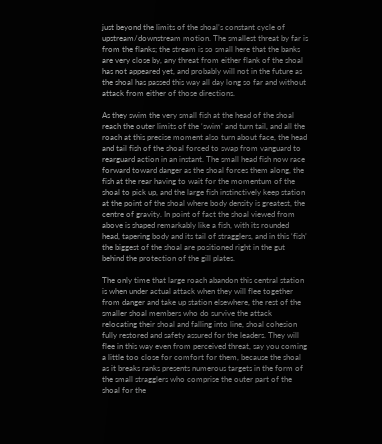just beyond the limits of the shoal’s constant cycle of upstream/downstream motion. The smallest threat by far is from the flanks; the stream is so small here that the banks are very close by, any threat from either flank of the shoal has not appeared yet, and probably will not in the future as the shoal has passed this way all day long so far and without attack from either of those directions.

As they swim the very small fish at the head of the shoal reach the outer limits of the ‘swim’ and turn tail, and all the roach at this precise moment also turn about face, the head and tail fish of the shoal forced to swap from vanguard to rearguard action in an instant. The small head fish now race forward toward danger as the shoal forces them along, the fish at the rear having to wait for the momentum of the shoal to pick up, and the large fish instinctively keep station at the point of the shoal where body density is greatest, the centre of gravity. In point of fact the shoal viewed from above is shaped remarkably like a fish, with its rounded head, tapering body and its tail of stragglers, and in this ‘fish’ the biggest of the shoal are positioned right in the gut behind the protection of the gill plates.

The only time that large roach abandon this central station is when under actual attack when they will flee together from danger and take up station elsewhere, the rest of the smaller shoal members who do survive the attack relocating their shoal and falling into line, shoal cohesion fully restored and safety assured for the leaders. They will flee in this way even from perceived threat, say you coming a little too close for comfort for them, because the shoal as it breaks ranks presents numerous targets in the form of the small stragglers who comprise the outer part of the shoal for the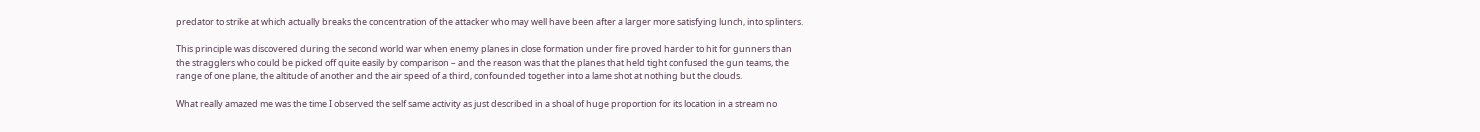predator to strike at which actually breaks the concentration of the attacker who may well have been after a larger more satisfying lunch, into splinters.

This principle was discovered during the second world war when enemy planes in close formation under fire proved harder to hit for gunners than the stragglers who could be picked off quite easily by comparison – and the reason was that the planes that held tight confused the gun teams, the range of one plane, the altitude of another and the air speed of a third, confounded together into a lame shot at nothing but the clouds.

What really amazed me was the time I observed the self same activity as just described in a shoal of huge proportion for its location in a stream no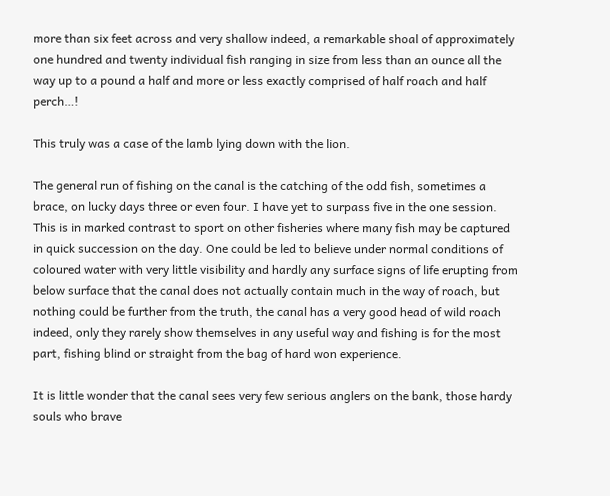more than six feet across and very shallow indeed, a remarkable shoal of approximately one hundred and twenty individual fish ranging in size from less than an ounce all the way up to a pound a half and more or less exactly comprised of half roach and half perch…!

This truly was a case of the lamb lying down with the lion.

The general run of fishing on the canal is the catching of the odd fish, sometimes a brace, on lucky days three or even four. I have yet to surpass five in the one session. This is in marked contrast to sport on other fisheries where many fish may be captured in quick succession on the day. One could be led to believe under normal conditions of coloured water with very little visibility and hardly any surface signs of life erupting from below surface that the canal does not actually contain much in the way of roach, but nothing could be further from the truth, the canal has a very good head of wild roach indeed, only they rarely show themselves in any useful way and fishing is for the most part, fishing blind or straight from the bag of hard won experience.

It is little wonder that the canal sees very few serious anglers on the bank, those hardy souls who brave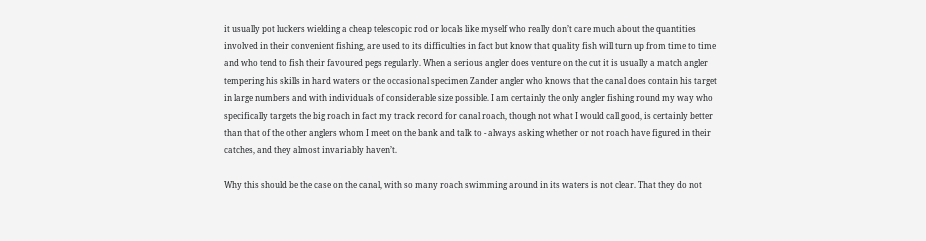it usually pot luckers wielding a cheap telescopic rod or locals like myself who really don’t care much about the quantities involved in their convenient fishing, are used to its difficulties in fact but know that quality fish will turn up from time to time and who tend to fish their favoured pegs regularly. When a serious angler does venture on the cut it is usually a match angler tempering his skills in hard waters or the occasional specimen Zander angler who knows that the canal does contain his target in large numbers and with individuals of considerable size possible. I am certainly the only angler fishing round my way who specifically targets the big roach in fact my track record for canal roach, though not what I would call good, is certainly better than that of the other anglers whom I meet on the bank and talk to - always asking whether or not roach have figured in their catches, and they almost invariably haven’t.

Why this should be the case on the canal, with so many roach swimming around in its waters is not clear. That they do not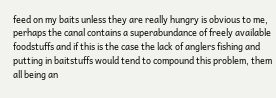feed on my baits unless they are really hungry is obvious to me, perhaps the canal contains a superabundance of freely available foodstuffs and if this is the case the lack of anglers fishing and putting in baitstuffs would tend to compound this problem, them all being an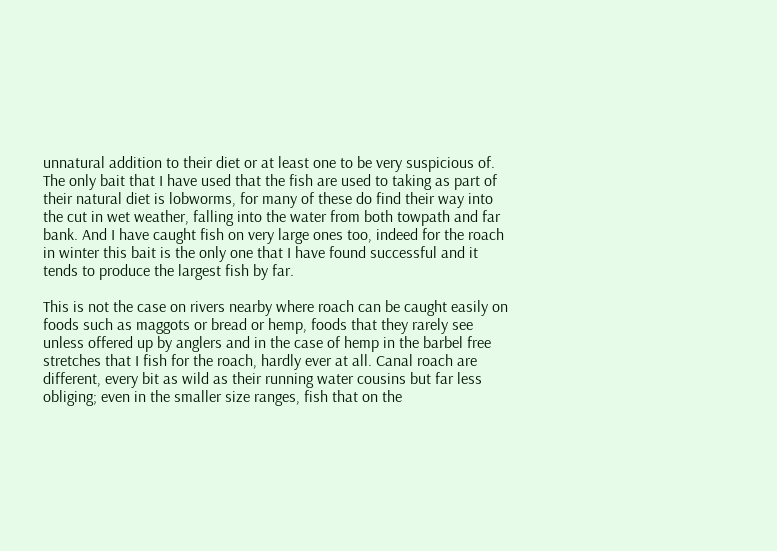unnatural addition to their diet or at least one to be very suspicious of. The only bait that I have used that the fish are used to taking as part of their natural diet is lobworms, for many of these do find their way into the cut in wet weather, falling into the water from both towpath and far bank. And I have caught fish on very large ones too, indeed for the roach in winter this bait is the only one that I have found successful and it tends to produce the largest fish by far.

This is not the case on rivers nearby where roach can be caught easily on foods such as maggots or bread or hemp, foods that they rarely see unless offered up by anglers and in the case of hemp in the barbel free stretches that I fish for the roach, hardly ever at all. Canal roach are different, every bit as wild as their running water cousins but far less obliging; even in the smaller size ranges, fish that on the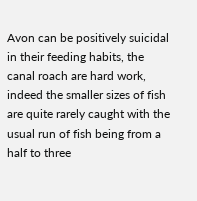Avon can be positively suicidal in their feeding habits, the canal roach are hard work, indeed the smaller sizes of fish are quite rarely caught with the usual run of fish being from a half to three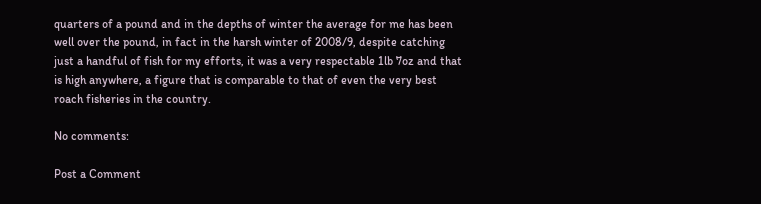quarters of a pound and in the depths of winter the average for me has been well over the pound, in fact in the harsh winter of 2008/9, despite catching just a handful of fish for my efforts, it was a very respectable 1lb 7oz and that is high anywhere, a figure that is comparable to that of even the very best roach fisheries in the country.

No comments:

Post a Comment